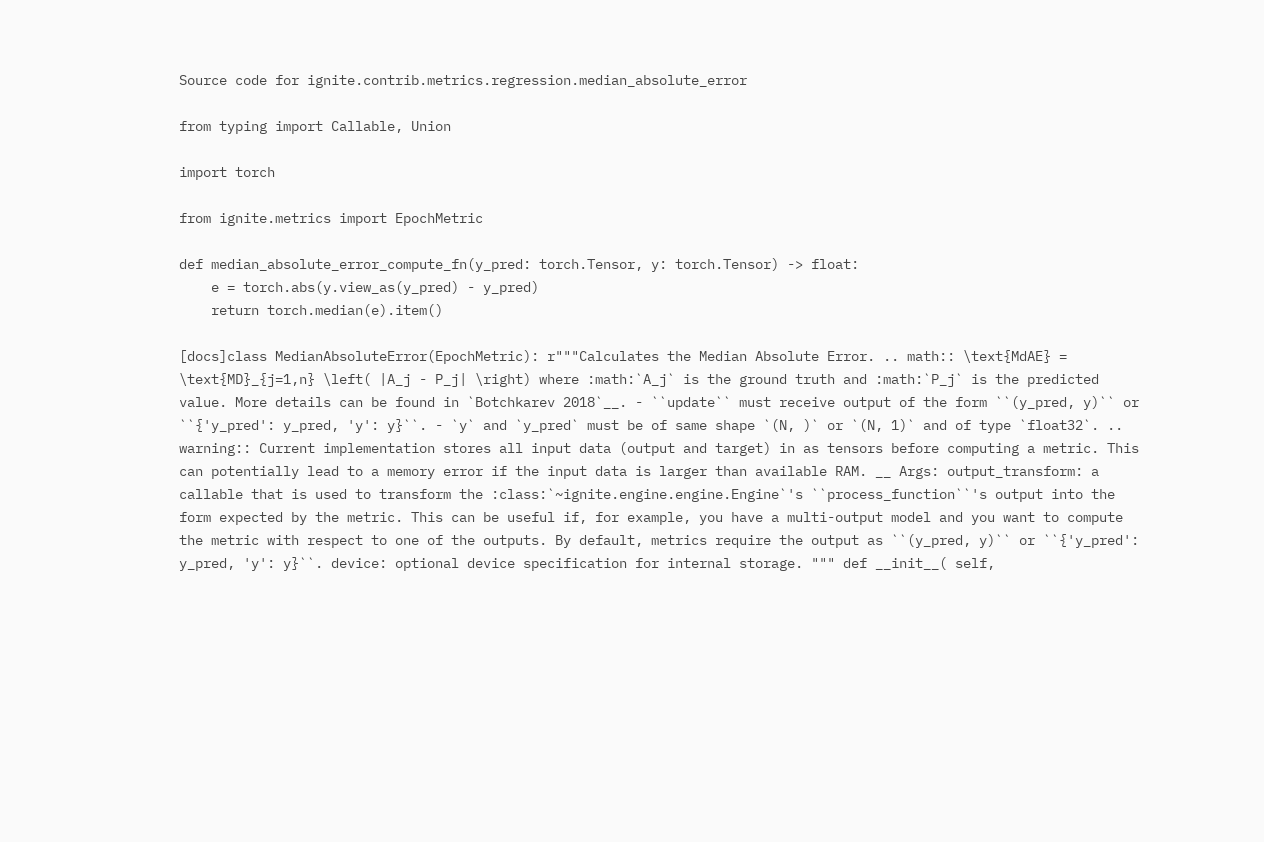Source code for ignite.contrib.metrics.regression.median_absolute_error

from typing import Callable, Union

import torch

from ignite.metrics import EpochMetric

def median_absolute_error_compute_fn(y_pred: torch.Tensor, y: torch.Tensor) -> float:
    e = torch.abs(y.view_as(y_pred) - y_pred)
    return torch.median(e).item()

[docs]class MedianAbsoluteError(EpochMetric): r"""Calculates the Median Absolute Error. .. math:: \text{MdAE} = \text{MD}_{j=1,n} \left( |A_j - P_j| \right) where :math:`A_j` is the ground truth and :math:`P_j` is the predicted value. More details can be found in `Botchkarev 2018`__. - ``update`` must receive output of the form ``(y_pred, y)`` or ``{'y_pred': y_pred, 'y': y}``. - `y` and `y_pred` must be of same shape `(N, )` or `(N, 1)` and of type `float32`. .. warning:: Current implementation stores all input data (output and target) in as tensors before computing a metric. This can potentially lead to a memory error if the input data is larger than available RAM. __ Args: output_transform: a callable that is used to transform the :class:`~ignite.engine.engine.Engine`'s ``process_function``'s output into the form expected by the metric. This can be useful if, for example, you have a multi-output model and you want to compute the metric with respect to one of the outputs. By default, metrics require the output as ``(y_pred, y)`` or ``{'y_pred': y_pred, 'y': y}``. device: optional device specification for internal storage. """ def __init__( self,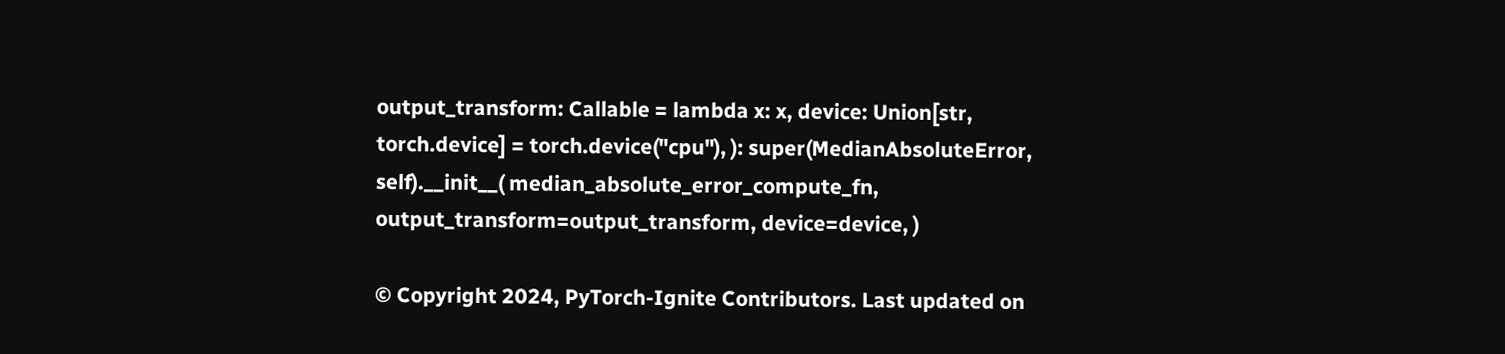output_transform: Callable = lambda x: x, device: Union[str, torch.device] = torch.device("cpu"), ): super(MedianAbsoluteError, self).__init__( median_absolute_error_compute_fn, output_transform=output_transform, device=device, )

© Copyright 2024, PyTorch-Ignite Contributors. Last updated on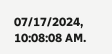07/17/2024, 10:08:08 AM.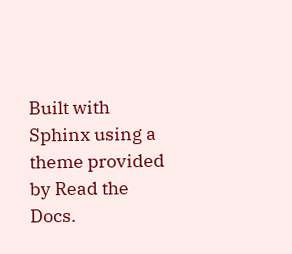Built with Sphinx using a theme provided by Read the Docs.